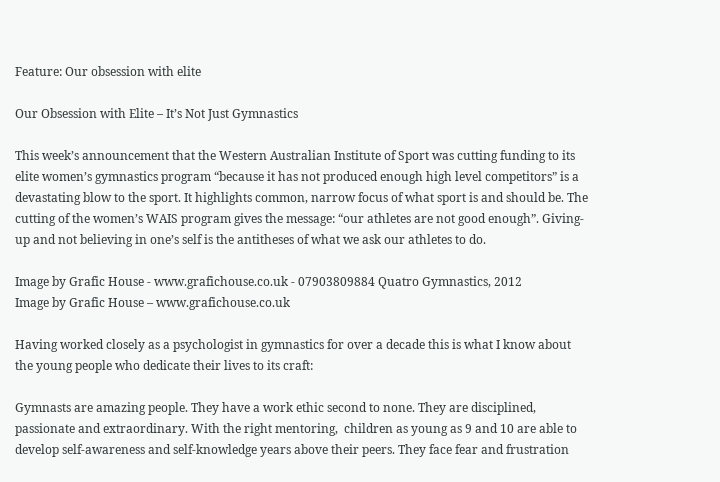Feature: Our obsession with elite

Our Obsession with Elite – It’s Not Just Gymnastics

This week’s announcement that the Western Australian Institute of Sport was cutting funding to its elite women’s gymnastics program “because it has not produced enough high level competitors” is a devastating blow to the sport. It highlights common, narrow focus of what sport is and should be. The cutting of the women’s WAIS program gives the message: “our athletes are not good enough”. Giving-up and not believing in one’s self is the antitheses of what we ask our athletes to do.

Image by Grafic House - www.grafichouse.co.uk - 07903809884 Quatro Gymnastics, 2012
Image by Grafic House – www.grafichouse.co.uk

Having worked closely as a psychologist in gymnastics for over a decade this is what I know about the young people who dedicate their lives to its craft:

Gymnasts are amazing people. They have a work ethic second to none. They are disciplined, passionate and extraordinary. With the right mentoring,  children as young as 9 and 10 are able to develop self-awareness and self-knowledge years above their peers. They face fear and frustration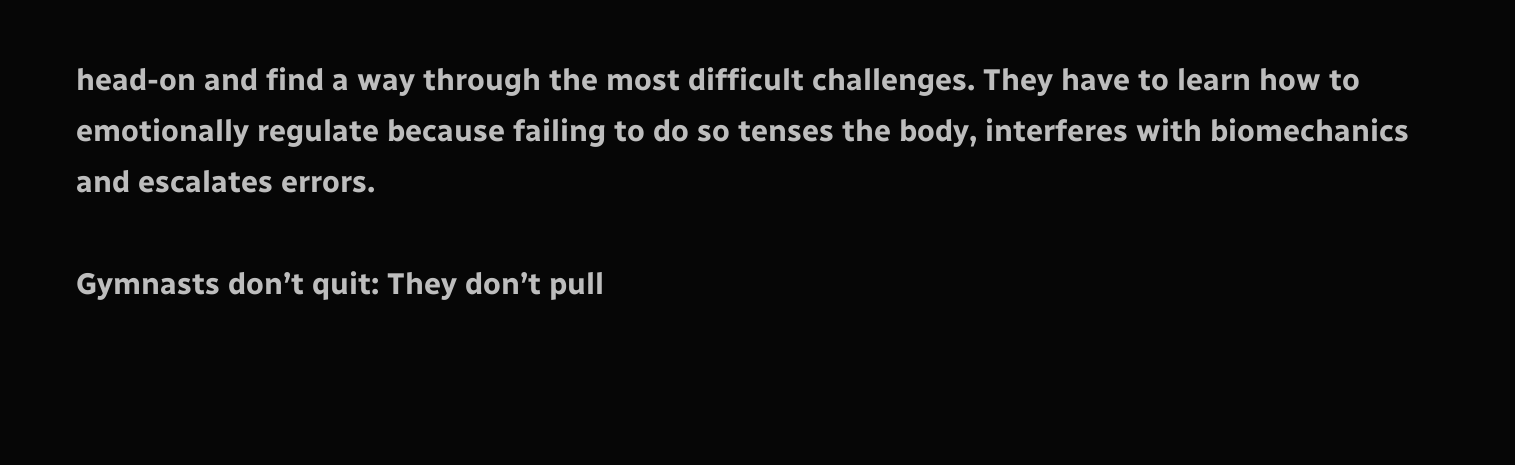head-on and find a way through the most difficult challenges. They have to learn how to emotionally regulate because failing to do so tenses the body, interferes with biomechanics and escalates errors.

Gymnasts don’t quit: They don’t pull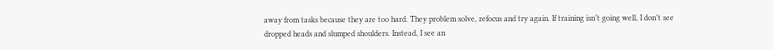away from tasks because they are too hard. They problem solve, refocus and try again. If training isn’t going well, I don’t see dropped heads and slumped shoulders. Instead, I see an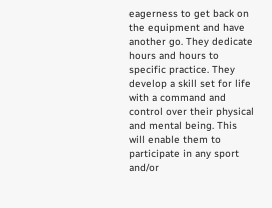eagerness to get back on the equipment and have another go. They dedicate hours and hours to specific practice. They develop a skill set for life with a command and control over their physical and mental being. This will enable them to participate in any sport and/or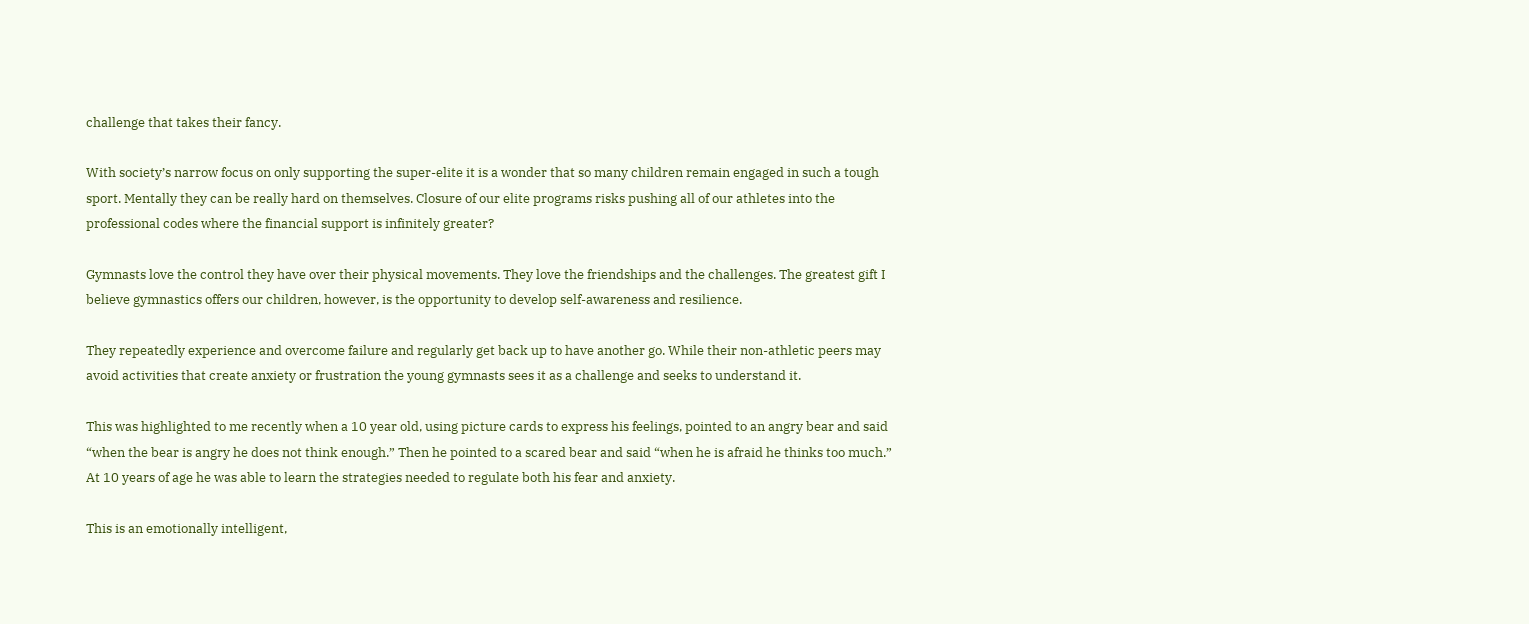challenge that takes their fancy.

With society’s narrow focus on only supporting the super-elite it is a wonder that so many children remain engaged in such a tough sport. Mentally they can be really hard on themselves. Closure of our elite programs risks pushing all of our athletes into the professional codes where the financial support is infinitely greater?

Gymnasts love the control they have over their physical movements. They love the friendships and the challenges. The greatest gift I believe gymnastics offers our children, however, is the opportunity to develop self-awareness and resilience.

They repeatedly experience and overcome failure and regularly get back up to have another go. While their non-athletic peers may avoid activities that create anxiety or frustration the young gymnasts sees it as a challenge and seeks to understand it.

This was highlighted to me recently when a 10 year old, using picture cards to express his feelings, pointed to an angry bear and said “when the bear is angry he does not think enough.” Then he pointed to a scared bear and said “when he is afraid he thinks too much.” At 10 years of age he was able to learn the strategies needed to regulate both his fear and anxiety.

This is an emotionally intelligent,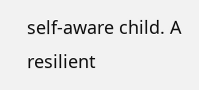self-aware child. A resilient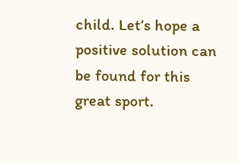child. Let’s hope a positive solution can be found for this great sport.